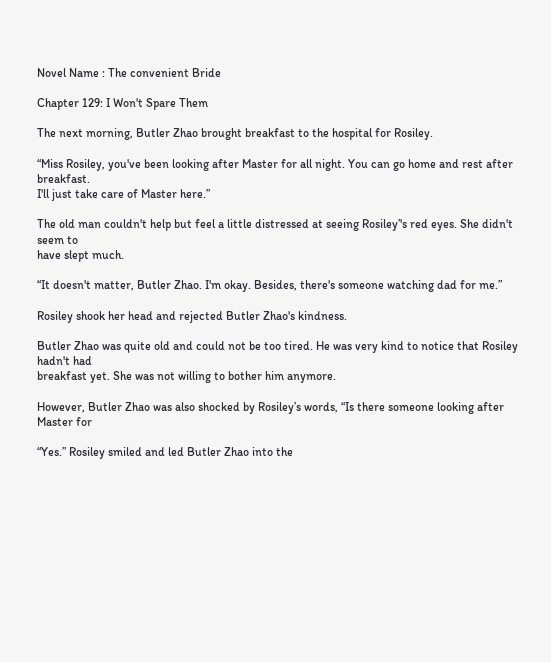Novel Name : The convenient Bride

Chapter 129: I Won't Spare Them

The next morning, Butler Zhao brought breakfast to the hospital for Rosiley.

“Miss Rosiley, you've been looking after Master for all night. You can go home and rest after breakfast.
I'll just take care of Master here.”

The old man couldn't help but feel a little distressed at seeing Rosiley’'s red eyes. She didn't seem to
have slept much.

“It doesn't matter, Butler Zhao. I'm okay. Besides, there's someone watching dad for me.”

Rosiley shook her head and rejected Butler Zhao's kindness.

Butler Zhao was quite old and could not be too tired. He was very kind to notice that Rosiley hadn't had
breakfast yet. She was not willing to bother him anymore.

However, Butler Zhao was also shocked by Rosiley’s words, “Is there someone looking after Master for

“Yes.” Rosiley smiled and led Butler Zhao into the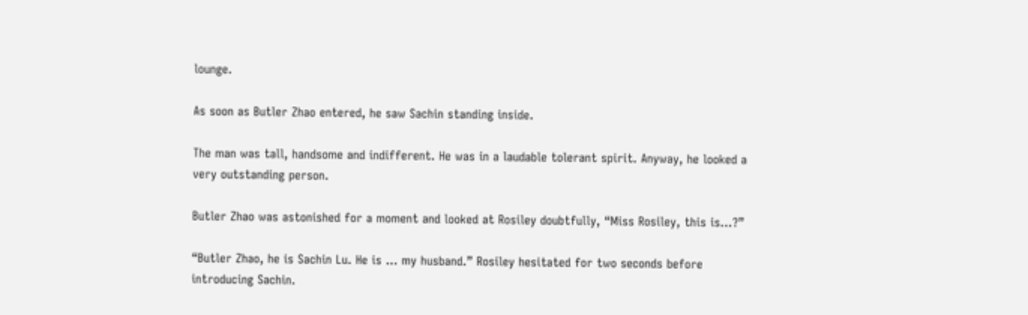lounge.

As soon as Butler Zhao entered, he saw Sachin standing inside.

The man was tall, handsome and indifferent. He was in a laudable tolerant spirit. Anyway, he looked a
very outstanding person.

Butler Zhao was astonished for a moment and looked at Rosiley doubtfully, “Miss Rosiley, this is...?”

“Butler Zhao, he is Sachin Lu. He is ... my husband.” Rosiley hesitated for two seconds before
introducing Sachin.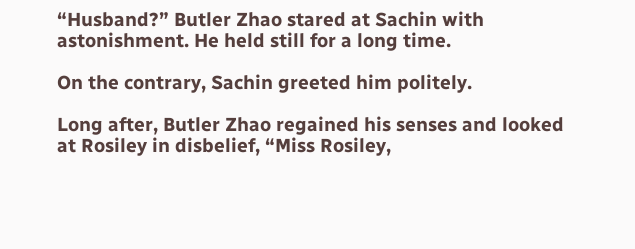“Husband?” Butler Zhao stared at Sachin with astonishment. He held still for a long time.

On the contrary, Sachin greeted him politely.

Long after, Butler Zhao regained his senses and looked at Rosiley in disbelief, “Miss Rosiley,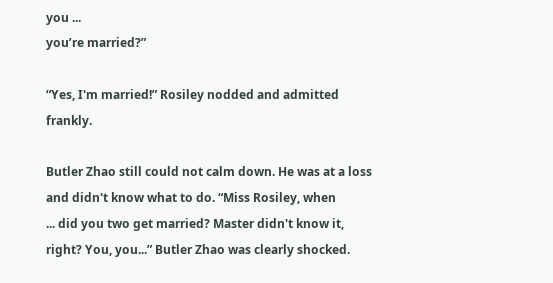you ...
you’re married?”

“Yes, I'm married!” Rosiley nodded and admitted frankly.

Butler Zhao still could not calm down. He was at a loss and didn't know what to do. “Miss Rosiley, when
... did you two get married? Master didn't know it, right? You, you...” Butler Zhao was clearly shocked.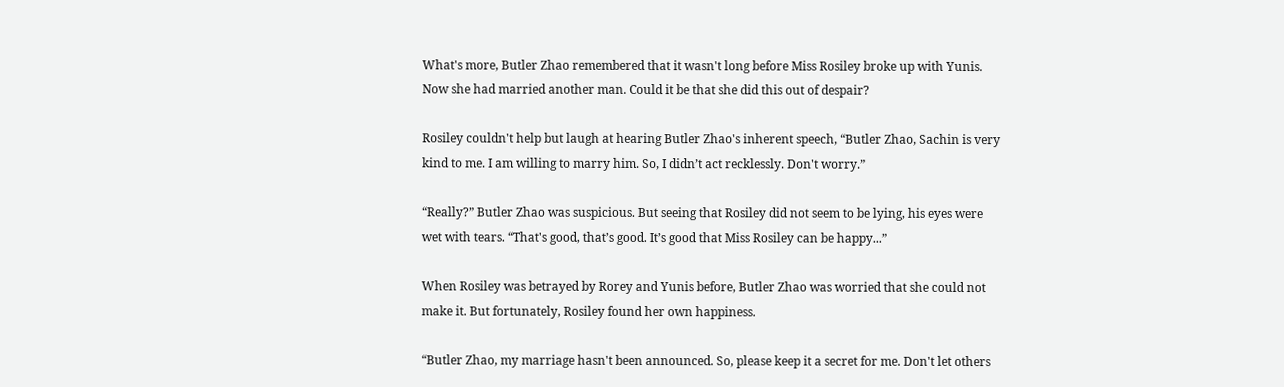What's more, Butler Zhao remembered that it wasn't long before Miss Rosiley broke up with Yunis.
Now she had married another man. Could it be that she did this out of despair?

Rosiley couldn't help but laugh at hearing Butler Zhao's inherent speech, “Butler Zhao, Sachin is very
kind to me. I am willing to marry him. So, I didn’t act recklessly. Don't worry.”

“Really?” Butler Zhao was suspicious. But seeing that Rosiley did not seem to be lying, his eyes were
wet with tears. “That's good, that’s good. It’s good that Miss Rosiley can be happy...”

When Rosiley was betrayed by Rorey and Yunis before, Butler Zhao was worried that she could not
make it. But fortunately, Rosiley found her own happiness.

“Butler Zhao, my marriage hasn't been announced. So, please keep it a secret for me. Don't let others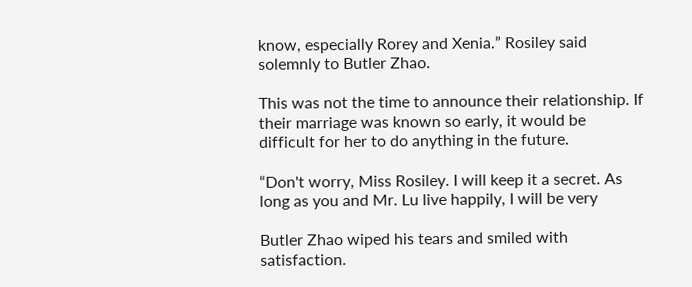know, especially Rorey and Xenia.” Rosiley said solemnly to Butler Zhao.

This was not the time to announce their relationship. If their marriage was known so early, it would be
difficult for her to do anything in the future.

“Don't worry, Miss Rosiley. I will keep it a secret. As long as you and Mr. Lu live happily, I will be very

Butler Zhao wiped his tears and smiled with satisfaction.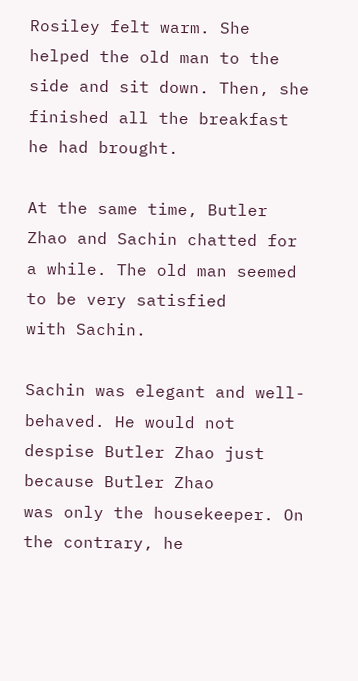Rosiley felt warm. She helped the old man to the side and sit down. Then, she finished all the breakfast
he had brought.

At the same time, Butler Zhao and Sachin chatted for a while. The old man seemed to be very satisfied
with Sachin.

Sachin was elegant and well-behaved. He would not despise Butler Zhao just because Butler Zhao
was only the housekeeper. On the contrary, he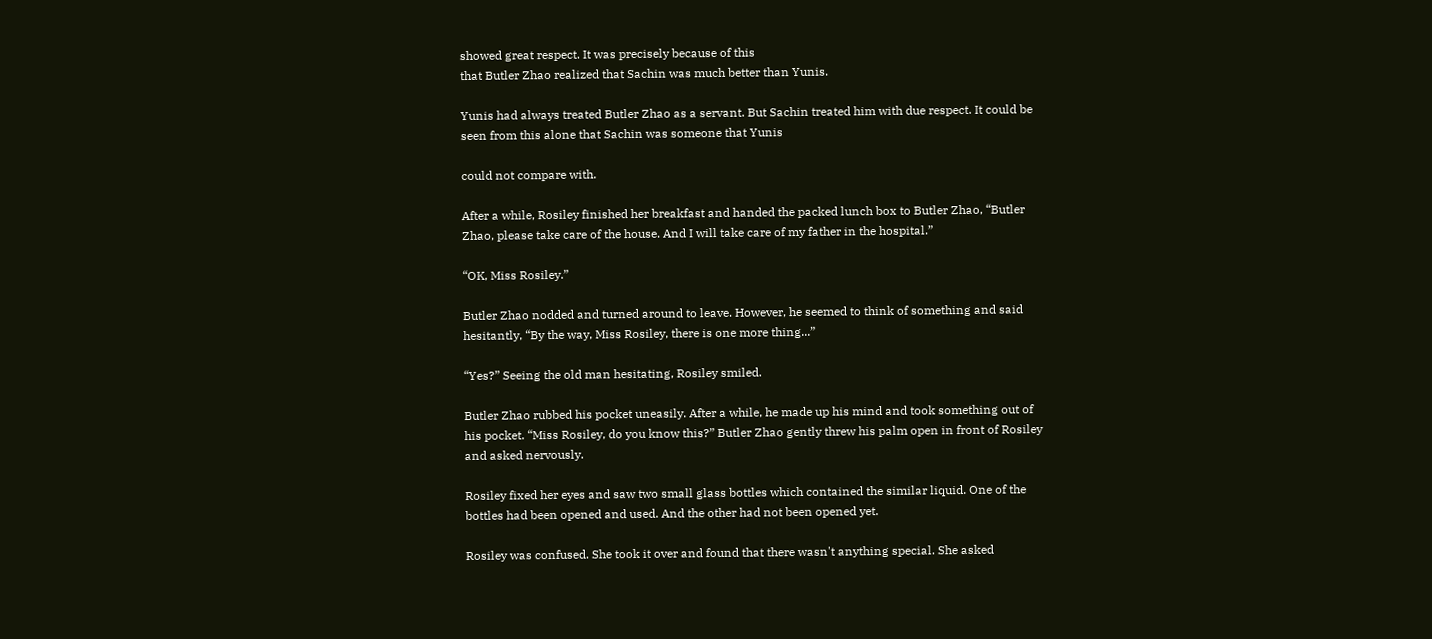showed great respect. It was precisely because of this
that Butler Zhao realized that Sachin was much better than Yunis.

Yunis had always treated Butler Zhao as a servant. But Sachin treated him with due respect. It could be
seen from this alone that Sachin was someone that Yunis

could not compare with.

After a while, Rosiley finished her breakfast and handed the packed lunch box to Butler Zhao, “Butler
Zhao, please take care of the house. And I will take care of my father in the hospital.”

“OK, Miss Rosiley.”

Butler Zhao nodded and turned around to leave. However, he seemed to think of something and said
hesitantly, “By the way, Miss Rosiley, there is one more thing...”

“Yes?” Seeing the old man hesitating, Rosiley smiled.

Butler Zhao rubbed his pocket uneasily. After a while, he made up his mind and took something out of
his pocket. “Miss Rosiley, do you know this?” Butler Zhao gently threw his palm open in front of Rosiley
and asked nervously.

Rosiley fixed her eyes and saw two small glass bottles which contained the similar liquid. One of the
bottles had been opened and used. And the other had not been opened yet.

Rosiley was confused. She took it over and found that there wasn't anything special. She asked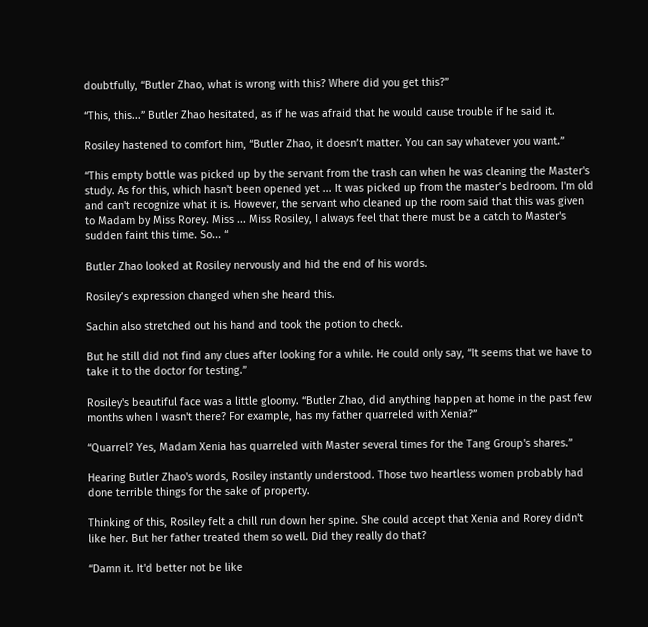doubtfully, “Butler Zhao, what is wrong with this? Where did you get this?”

“This, this...” Butler Zhao hesitated, as if he was afraid that he would cause trouble if he said it.

Rosiley hastened to comfort him, “Butler Zhao, it doesn’t matter. You can say whatever you want.”

“This empty bottle was picked up by the servant from the trash can when he was cleaning the Master's
study. As for this, which hasn't been opened yet ... It was picked up from the master’s bedroom. I'm old
and can't recognize what it is. However, the servant who cleaned up the room said that this was given
to Madam by Miss Rorey. Miss ... Miss Rosiley, I always feel that there must be a catch to Master's
sudden faint this time. So... “

Butler Zhao looked at Rosiley nervously and hid the end of his words.

Rosiley’s expression changed when she heard this.

Sachin also stretched out his hand and took the potion to check.

But he still did not find any clues after looking for a while. He could only say, “It seems that we have to
take it to the doctor for testing.”

Rosiley's beautiful face was a little gloomy. “Butler Zhao, did anything happen at home in the past few
months when I wasn't there? For example, has my father quarreled with Xenia?”

“Quarrel? Yes, Madam Xenia has quarreled with Master several times for the Tang Group's shares.”

Hearing Butler Zhao's words, Rosiley instantly understood. Those two heartless women probably had
done terrible things for the sake of property.

Thinking of this, Rosiley felt a chill run down her spine. She could accept that Xenia and Rorey didn't
like her. But her father treated them so well. Did they really do that?

“Damn it. It'd better not be like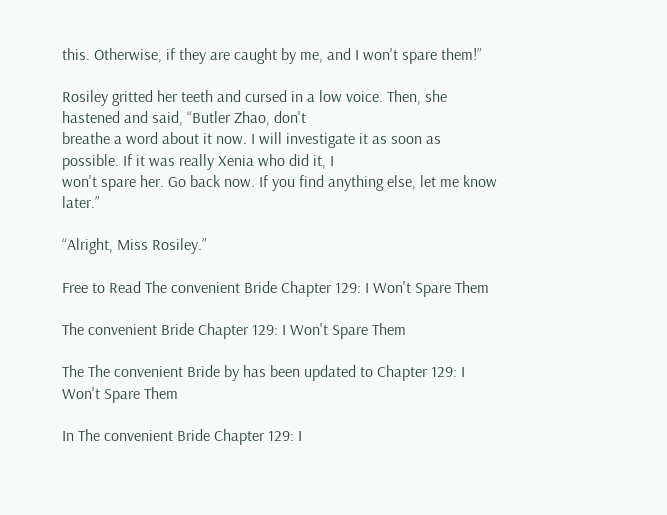this. Otherwise, if they are caught by me, and I won't spare them!”

Rosiley gritted her teeth and cursed in a low voice. Then, she hastened and said, “Butler Zhao, don't
breathe a word about it now. I will investigate it as soon as possible. If it was really Xenia who did it, I
won't spare her. Go back now. If you find anything else, let me know later.”

“Alright, Miss Rosiley.”

Free to Read The convenient Bride Chapter 129: I Won't Spare Them

The convenient Bride Chapter 129: I Won't Spare Them

The The convenient Bride by has been updated to Chapter 129: I Won't Spare Them

In The convenient Bride Chapter 129: I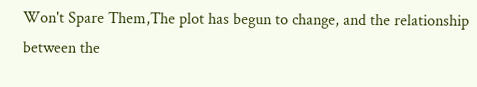Won't Spare Them,The plot has begun to change, and the relationship between the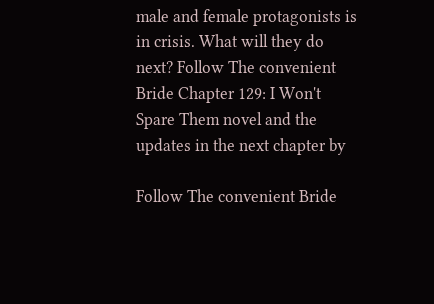male and female protagonists is in crisis. What will they do next? Follow The convenient Bride Chapter 129: I Won't Spare Them novel and the updates in the next chapter by

Follow The convenient Bride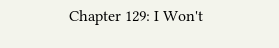Chapter 129: I Won't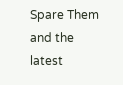Spare Them and the latest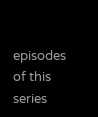episodes of this series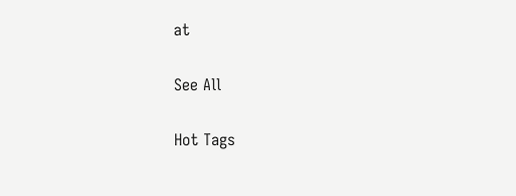at

See All

Hot Tags